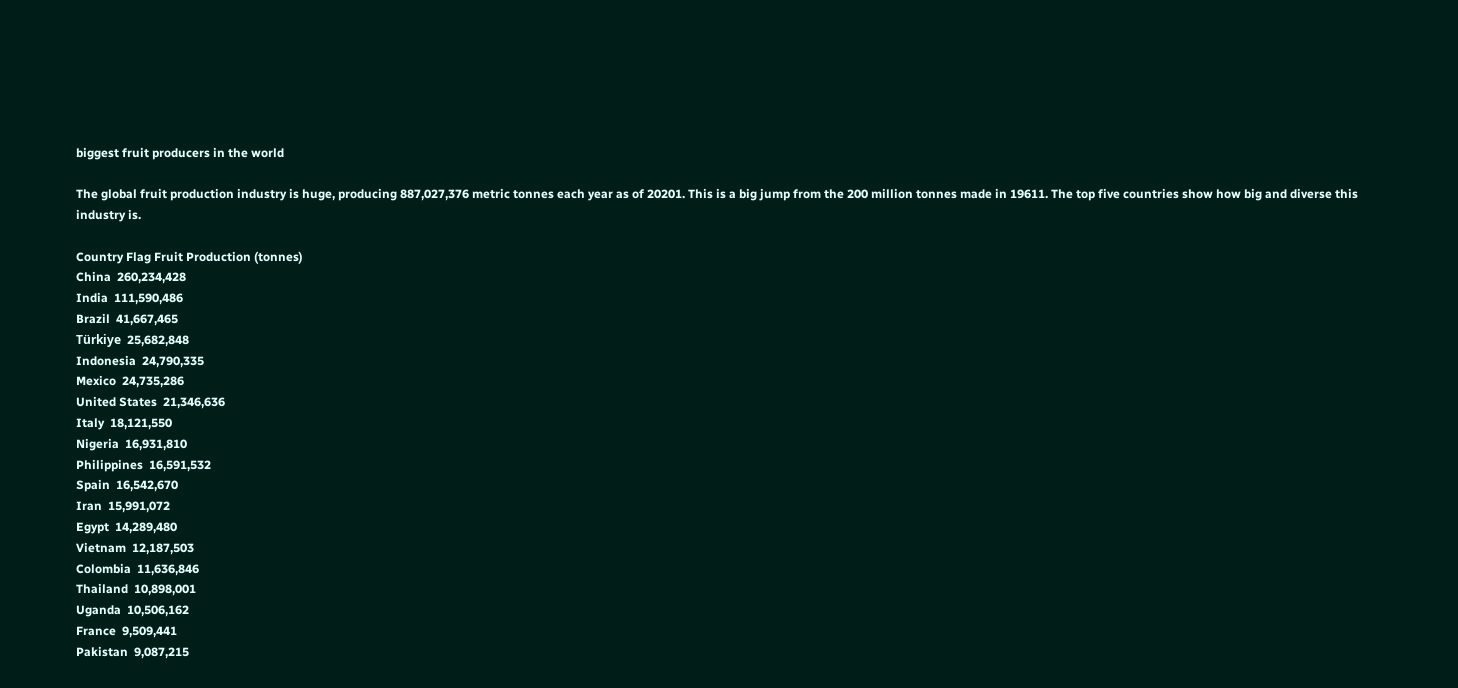biggest fruit producers in the world

The global fruit production industry is huge, producing 887,027,376 metric tonnes each year as of 20201. This is a big jump from the 200 million tonnes made in 19611. The top five countries show how big and diverse this industry is.

Country Flag Fruit Production (tonnes)
China  260,234,428
India  111,590,486
Brazil  41,667,465
Türkiye  25,682,848
Indonesia  24,790,335
Mexico  24,735,286
United States  21,346,636
Italy  18,121,550
Nigeria  16,931,810
Philippines  16,591,532
Spain  16,542,670
Iran  15,991,072
Egypt  14,289,480
Vietnam  12,187,503
Colombia  11,636,846
Thailand  10,898,001
Uganda  10,506,162
France  9,509,441
Pakistan  9,087,215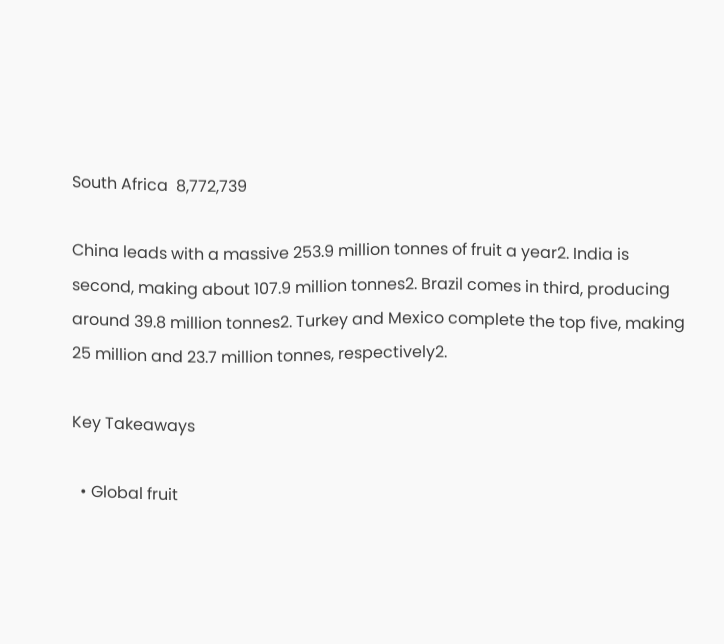South Africa  8,772,739

China leads with a massive 253.9 million tonnes of fruit a year2. India is second, making about 107.9 million tonnes2. Brazil comes in third, producing around 39.8 million tonnes2. Turkey and Mexico complete the top five, making 25 million and 23.7 million tonnes, respectively2.

Key Takeaways

  • Global fruit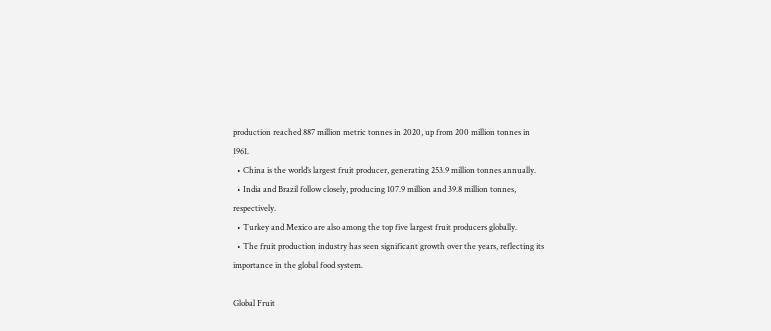production reached 887 million metric tonnes in 2020, up from 200 million tonnes in 1961.
  • China is the world’s largest fruit producer, generating 253.9 million tonnes annually.
  • India and Brazil follow closely, producing 107.9 million and 39.8 million tonnes, respectively.
  • Turkey and Mexico are also among the top five largest fruit producers globally.
  • The fruit production industry has seen significant growth over the years, reflecting its importance in the global food system.

Global Fruit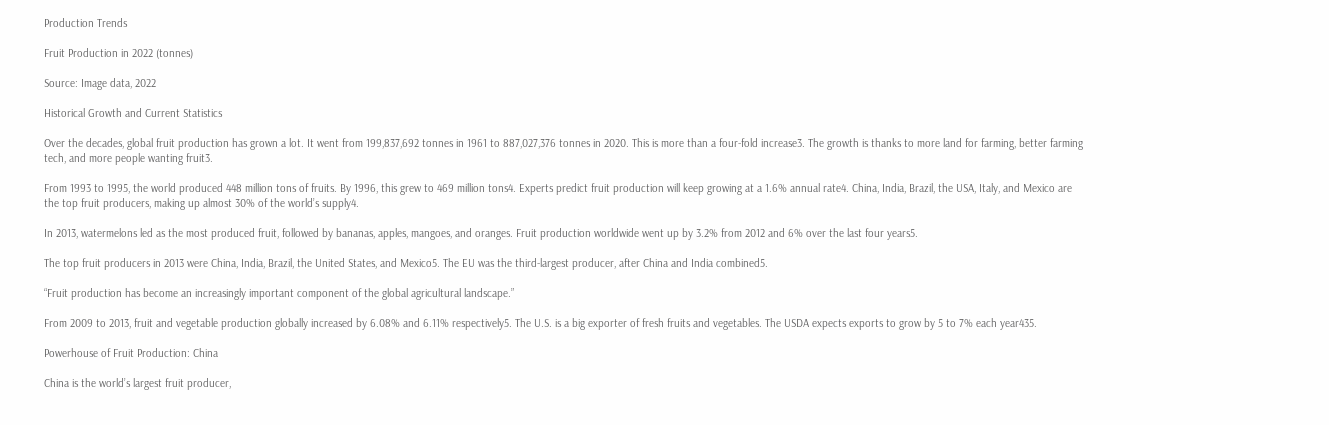Production Trends

Fruit Production in 2022 (tonnes)

Source: Image data, 2022

Historical Growth and Current Statistics

Over the decades, global fruit production has grown a lot. It went from 199,837,692 tonnes in 1961 to 887,027,376 tonnes in 2020. This is more than a four-fold increase3. The growth is thanks to more land for farming, better farming tech, and more people wanting fruit3.

From 1993 to 1995, the world produced 448 million tons of fruits. By 1996, this grew to 469 million tons4. Experts predict fruit production will keep growing at a 1.6% annual rate4. China, India, Brazil, the USA, Italy, and Mexico are the top fruit producers, making up almost 30% of the world’s supply4.

In 2013, watermelons led as the most produced fruit, followed by bananas, apples, mangoes, and oranges. Fruit production worldwide went up by 3.2% from 2012 and 6% over the last four years5.

The top fruit producers in 2013 were China, India, Brazil, the United States, and Mexico5. The EU was the third-largest producer, after China and India combined5.

“Fruit production has become an increasingly important component of the global agricultural landscape.”

From 2009 to 2013, fruit and vegetable production globally increased by 6.08% and 6.11% respectively5. The U.S. is a big exporter of fresh fruits and vegetables. The USDA expects exports to grow by 5 to 7% each year435.

Powerhouse of Fruit Production: China

China is the world’s largest fruit producer,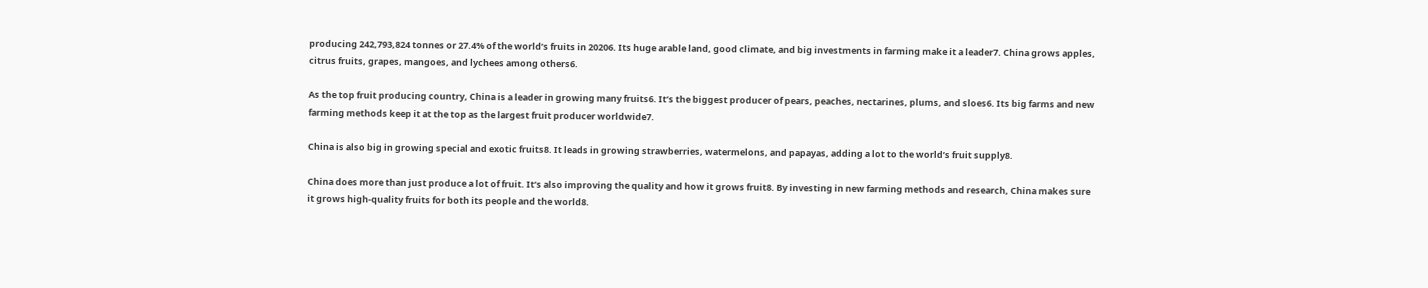producing 242,793,824 tonnes or 27.4% of the world’s fruits in 20206. Its huge arable land, good climate, and big investments in farming make it a leader7. China grows apples, citrus fruits, grapes, mangoes, and lychees among others6.

As the top fruit producing country, China is a leader in growing many fruits6. It’s the biggest producer of pears, peaches, nectarines, plums, and sloes6. Its big farms and new farming methods keep it at the top as the largest fruit producer worldwide7.

China is also big in growing special and exotic fruits8. It leads in growing strawberries, watermelons, and papayas, adding a lot to the world’s fruit supply8.

China does more than just produce a lot of fruit. It’s also improving the quality and how it grows fruit8. By investing in new farming methods and research, China makes sure it grows high-quality fruits for both its people and the world8.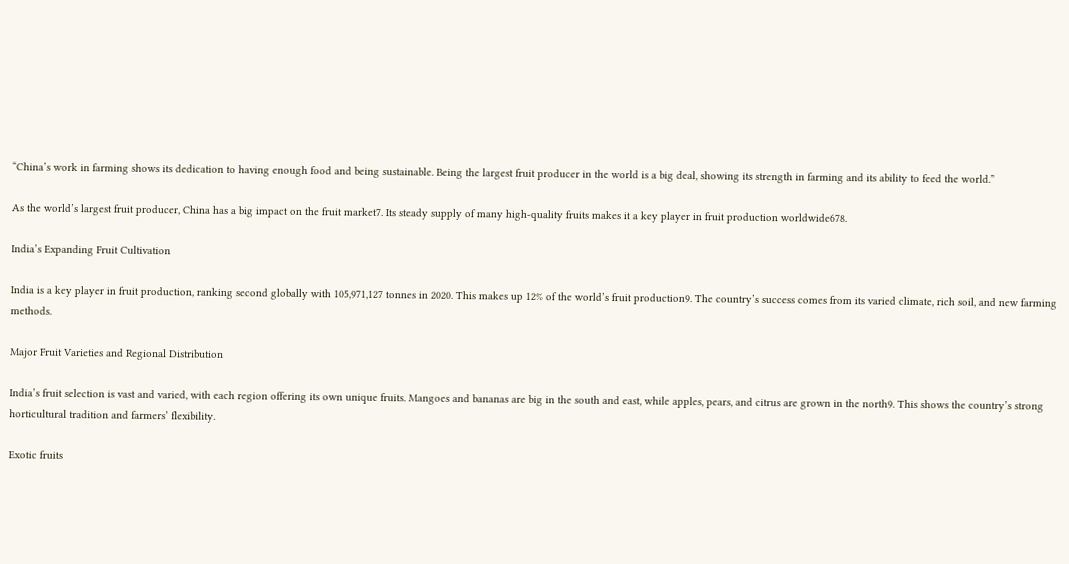“China’s work in farming shows its dedication to having enough food and being sustainable. Being the largest fruit producer in the world is a big deal, showing its strength in farming and its ability to feed the world.”

As the world’s largest fruit producer, China has a big impact on the fruit market7. Its steady supply of many high-quality fruits makes it a key player in fruit production worldwide678.

India’s Expanding Fruit Cultivation

India is a key player in fruit production, ranking second globally with 105,971,127 tonnes in 2020. This makes up 12% of the world’s fruit production9. The country’s success comes from its varied climate, rich soil, and new farming methods.

Major Fruit Varieties and Regional Distribution

India’s fruit selection is vast and varied, with each region offering its own unique fruits. Mangoes and bananas are big in the south and east, while apples, pears, and citrus are grown in the north9. This shows the country’s strong horticultural tradition and farmers’ flexibility.

Exotic fruits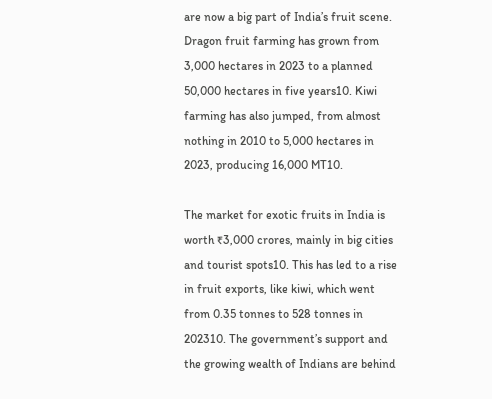are now a big part of India’s fruit scene. Dragon fruit farming has grown from 3,000 hectares in 2023 to a planned 50,000 hectares in five years10. Kiwi farming has also jumped, from almost nothing in 2010 to 5,000 hectares in 2023, producing 16,000 MT10.

The market for exotic fruits in India is worth ₹3,000 crores, mainly in big cities and tourist spots10. This has led to a rise in fruit exports, like kiwi, which went from 0.35 tonnes to 528 tonnes in 202310. The government’s support and the growing wealth of Indians are behind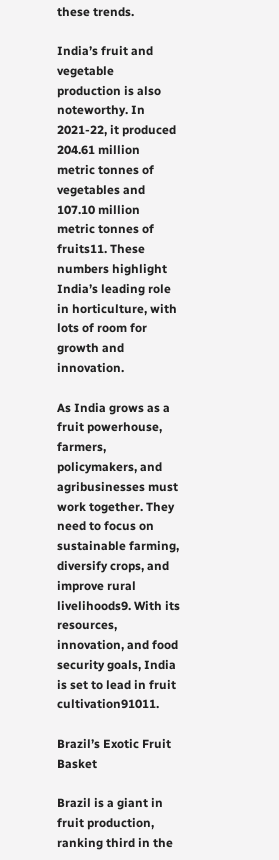these trends.

India’s fruit and vegetable production is also noteworthy. In 2021-22, it produced 204.61 million metric tonnes of vegetables and 107.10 million metric tonnes of fruits11. These numbers highlight India’s leading role in horticulture, with lots of room for growth and innovation.

As India grows as a fruit powerhouse, farmers, policymakers, and agribusinesses must work together. They need to focus on sustainable farming, diversify crops, and improve rural livelihoods9. With its resources, innovation, and food security goals, India is set to lead in fruit cultivation91011.

Brazil’s Exotic Fruit Basket

Brazil is a giant in fruit production, ranking third in the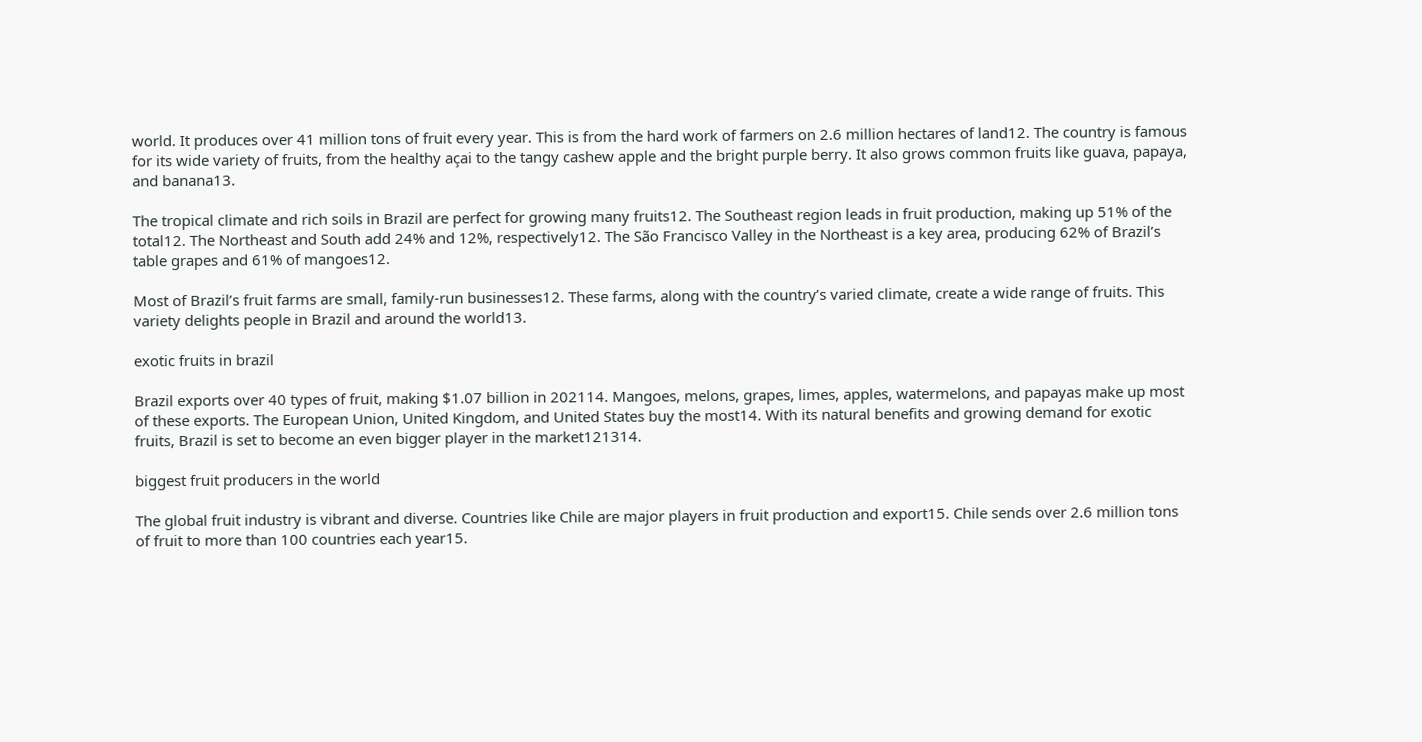world. It produces over 41 million tons of fruit every year. This is from the hard work of farmers on 2.6 million hectares of land12. The country is famous for its wide variety of fruits, from the healthy açai to the tangy cashew apple and the bright purple berry. It also grows common fruits like guava, papaya, and banana13.

The tropical climate and rich soils in Brazil are perfect for growing many fruits12. The Southeast region leads in fruit production, making up 51% of the total12. The Northeast and South add 24% and 12%, respectively12. The São Francisco Valley in the Northeast is a key area, producing 62% of Brazil’s table grapes and 61% of mangoes12.

Most of Brazil’s fruit farms are small, family-run businesses12. These farms, along with the country’s varied climate, create a wide range of fruits. This variety delights people in Brazil and around the world13.

exotic fruits in brazil

Brazil exports over 40 types of fruit, making $1.07 billion in 202114. Mangoes, melons, grapes, limes, apples, watermelons, and papayas make up most of these exports. The European Union, United Kingdom, and United States buy the most14. With its natural benefits and growing demand for exotic fruits, Brazil is set to become an even bigger player in the market121314.

biggest fruit producers in the world

The global fruit industry is vibrant and diverse. Countries like Chile are major players in fruit production and export15. Chile sends over 2.6 million tons of fruit to more than 100 countries each year15.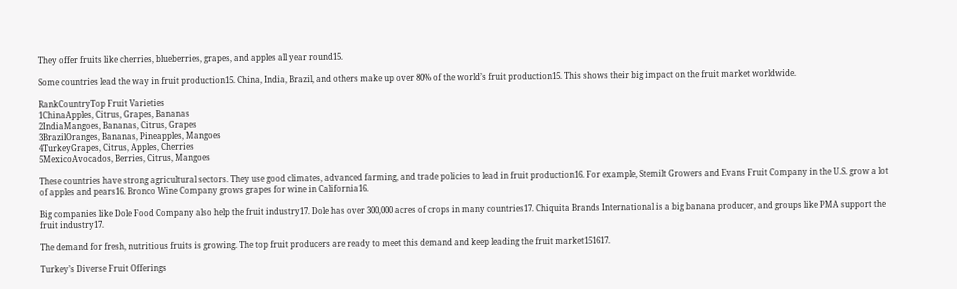They offer fruits like cherries, blueberries, grapes, and apples all year round15.

Some countries lead the way in fruit production15. China, India, Brazil, and others make up over 80% of the world’s fruit production15. This shows their big impact on the fruit market worldwide.

RankCountryTop Fruit Varieties
1ChinaApples, Citrus, Grapes, Bananas
2IndiaMangoes, Bananas, Citrus, Grapes
3BrazilOranges, Bananas, Pineapples, Mangoes
4TurkeyGrapes, Citrus, Apples, Cherries
5MexicoAvocados, Berries, Citrus, Mangoes

These countries have strong agricultural sectors. They use good climates, advanced farming, and trade policies to lead in fruit production16. For example, Stemilt Growers and Evans Fruit Company in the U.S. grow a lot of apples and pears16. Bronco Wine Company grows grapes for wine in California16.

Big companies like Dole Food Company also help the fruit industry17. Dole has over 300,000 acres of crops in many countries17. Chiquita Brands International is a big banana producer, and groups like PMA support the fruit industry17.

The demand for fresh, nutritious fruits is growing. The top fruit producers are ready to meet this demand and keep leading the fruit market151617.

Turkey’s Diverse Fruit Offerings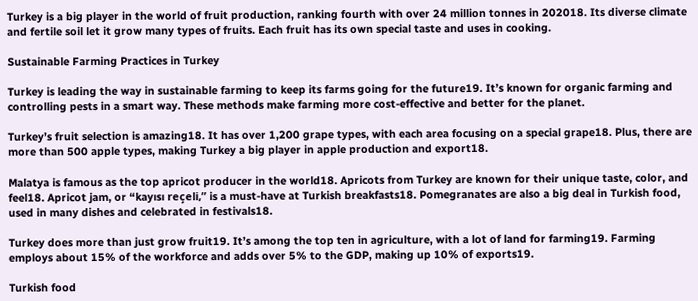Turkey is a big player in the world of fruit production, ranking fourth with over 24 million tonnes in 202018. Its diverse climate and fertile soil let it grow many types of fruits. Each fruit has its own special taste and uses in cooking.

Sustainable Farming Practices in Turkey

Turkey is leading the way in sustainable farming to keep its farms going for the future19. It’s known for organic farming and controlling pests in a smart way. These methods make farming more cost-effective and better for the planet.

Turkey’s fruit selection is amazing18. It has over 1,200 grape types, with each area focusing on a special grape18. Plus, there are more than 500 apple types, making Turkey a big player in apple production and export18.

Malatya is famous as the top apricot producer in the world18. Apricots from Turkey are known for their unique taste, color, and feel18. Apricot jam, or “kayısı reçeli,” is a must-have at Turkish breakfasts18. Pomegranates are also a big deal in Turkish food, used in many dishes and celebrated in festivals18.

Turkey does more than just grow fruit19. It’s among the top ten in agriculture, with a lot of land for farming19. Farming employs about 15% of the workforce and adds over 5% to the GDP, making up 10% of exports19.

Turkish food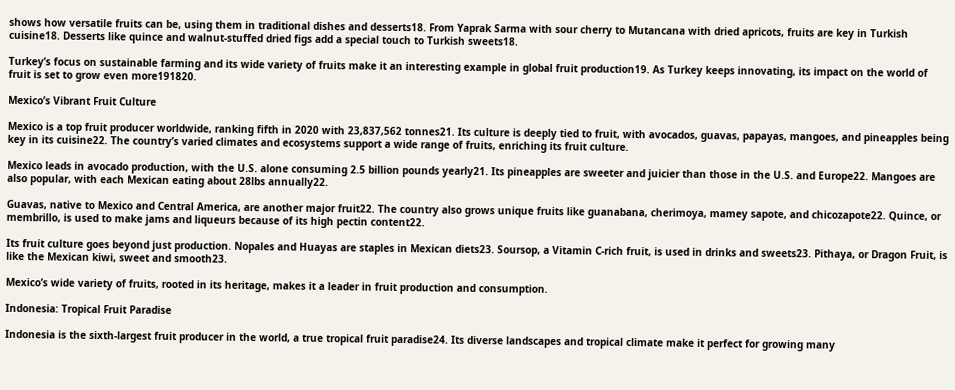shows how versatile fruits can be, using them in traditional dishes and desserts18. From Yaprak Sarma with sour cherry to Mutancana with dried apricots, fruits are key in Turkish cuisine18. Desserts like quince and walnut-stuffed dried figs add a special touch to Turkish sweets18.

Turkey’s focus on sustainable farming and its wide variety of fruits make it an interesting example in global fruit production19. As Turkey keeps innovating, its impact on the world of fruit is set to grow even more191820.

Mexico’s Vibrant Fruit Culture

Mexico is a top fruit producer worldwide, ranking fifth in 2020 with 23,837,562 tonnes21. Its culture is deeply tied to fruit, with avocados, guavas, papayas, mangoes, and pineapples being key in its cuisine22. The country’s varied climates and ecosystems support a wide range of fruits, enriching its fruit culture.

Mexico leads in avocado production, with the U.S. alone consuming 2.5 billion pounds yearly21. Its pineapples are sweeter and juicier than those in the U.S. and Europe22. Mangoes are also popular, with each Mexican eating about 28lbs annually22.

Guavas, native to Mexico and Central America, are another major fruit22. The country also grows unique fruits like guanabana, cherimoya, mamey sapote, and chicozapote22. Quince, or membrillo, is used to make jams and liqueurs because of its high pectin content22.

Its fruit culture goes beyond just production. Nopales and Huayas are staples in Mexican diets23. Soursop, a Vitamin C-rich fruit, is used in drinks and sweets23. Pithaya, or Dragon Fruit, is like the Mexican kiwi, sweet and smooth23.

Mexico’s wide variety of fruits, rooted in its heritage, makes it a leader in fruit production and consumption.

Indonesia: Tropical Fruit Paradise

Indonesia is the sixth-largest fruit producer in the world, a true tropical fruit paradise24. Its diverse landscapes and tropical climate make it perfect for growing many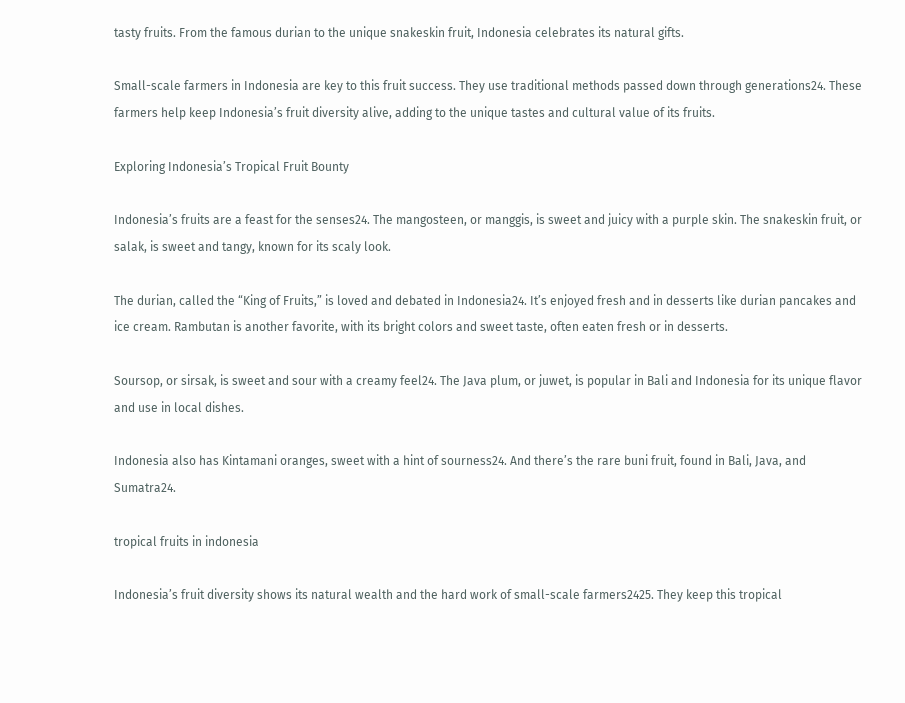tasty fruits. From the famous durian to the unique snakeskin fruit, Indonesia celebrates its natural gifts.

Small-scale farmers in Indonesia are key to this fruit success. They use traditional methods passed down through generations24. These farmers help keep Indonesia’s fruit diversity alive, adding to the unique tastes and cultural value of its fruits.

Exploring Indonesia’s Tropical Fruit Bounty

Indonesia’s fruits are a feast for the senses24. The mangosteen, or manggis, is sweet and juicy with a purple skin. The snakeskin fruit, or salak, is sweet and tangy, known for its scaly look.

The durian, called the “King of Fruits,” is loved and debated in Indonesia24. It’s enjoyed fresh and in desserts like durian pancakes and ice cream. Rambutan is another favorite, with its bright colors and sweet taste, often eaten fresh or in desserts.

Soursop, or sirsak, is sweet and sour with a creamy feel24. The Java plum, or juwet, is popular in Bali and Indonesia for its unique flavor and use in local dishes.

Indonesia also has Kintamani oranges, sweet with a hint of sourness24. And there’s the rare buni fruit, found in Bali, Java, and Sumatra24.

tropical fruits in indonesia

Indonesia’s fruit diversity shows its natural wealth and the hard work of small-scale farmers2425. They keep this tropical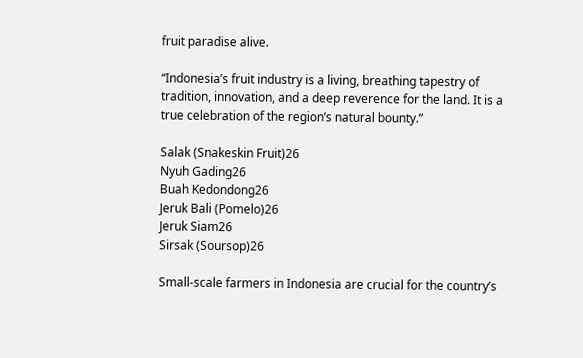fruit paradise alive.

“Indonesia’s fruit industry is a living, breathing tapestry of tradition, innovation, and a deep reverence for the land. It is a true celebration of the region’s natural bounty.”

Salak (Snakeskin Fruit)26
Nyuh Gading26
Buah Kedondong26
Jeruk Bali (Pomelo)26
Jeruk Siam26
Sirsak (Soursop)26

Small-scale farmers in Indonesia are crucial for the country’s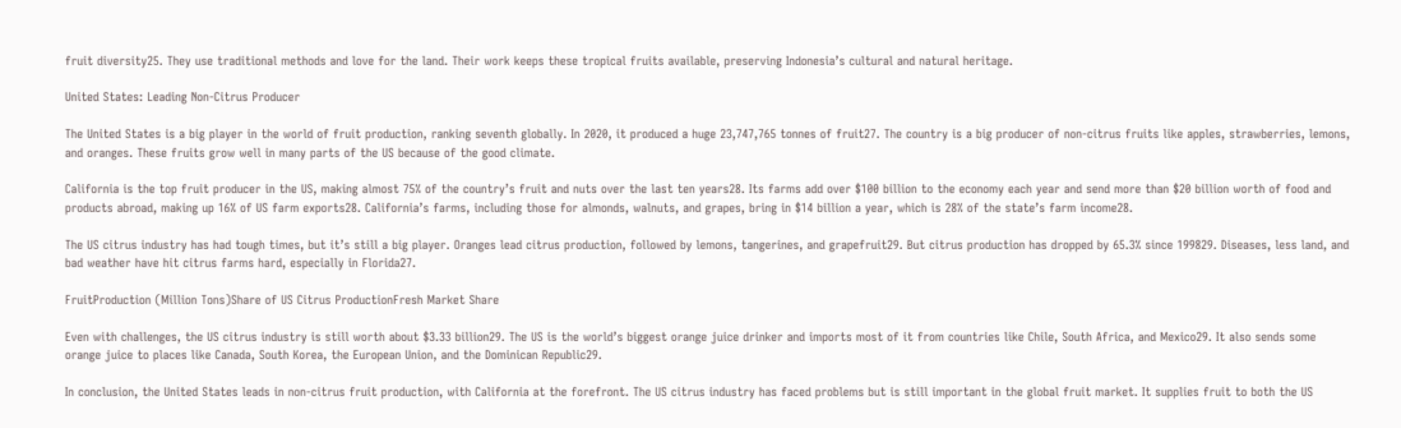fruit diversity25. They use traditional methods and love for the land. Their work keeps these tropical fruits available, preserving Indonesia’s cultural and natural heritage.

United States: Leading Non-Citrus Producer

The United States is a big player in the world of fruit production, ranking seventh globally. In 2020, it produced a huge 23,747,765 tonnes of fruit27. The country is a big producer of non-citrus fruits like apples, strawberries, lemons, and oranges. These fruits grow well in many parts of the US because of the good climate.

California is the top fruit producer in the US, making almost 75% of the country’s fruit and nuts over the last ten years28. Its farms add over $100 billion to the economy each year and send more than $20 billion worth of food and products abroad, making up 16% of US farm exports28. California’s farms, including those for almonds, walnuts, and grapes, bring in $14 billion a year, which is 28% of the state’s farm income28.

The US citrus industry has had tough times, but it’s still a big player. Oranges lead citrus production, followed by lemons, tangerines, and grapefruit29. But citrus production has dropped by 65.3% since 199829. Diseases, less land, and bad weather have hit citrus farms hard, especially in Florida27.

FruitProduction (Million Tons)Share of US Citrus ProductionFresh Market Share

Even with challenges, the US citrus industry is still worth about $3.33 billion29. The US is the world’s biggest orange juice drinker and imports most of it from countries like Chile, South Africa, and Mexico29. It also sends some orange juice to places like Canada, South Korea, the European Union, and the Dominican Republic29.

In conclusion, the United States leads in non-citrus fruit production, with California at the forefront. The US citrus industry has faced problems but is still important in the global fruit market. It supplies fruit to both the US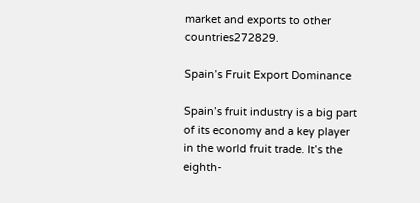market and exports to other countries272829.

Spain’s Fruit Export Dominance

Spain’s fruit industry is a big part of its economy and a key player in the world fruit trade. It’s the eighth-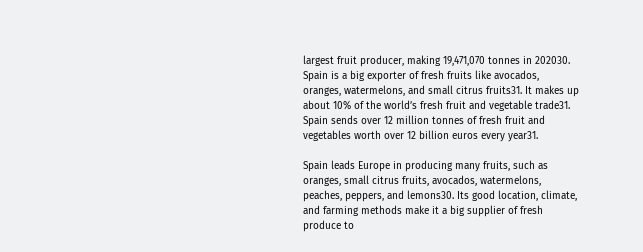largest fruit producer, making 19,471,070 tonnes in 202030. Spain is a big exporter of fresh fruits like avocados, oranges, watermelons, and small citrus fruits31. It makes up about 10% of the world’s fresh fruit and vegetable trade31. Spain sends over 12 million tonnes of fresh fruit and vegetables worth over 12 billion euros every year31.

Spain leads Europe in producing many fruits, such as oranges, small citrus fruits, avocados, watermelons, peaches, peppers, and lemons30. Its good location, climate, and farming methods make it a big supplier of fresh produce to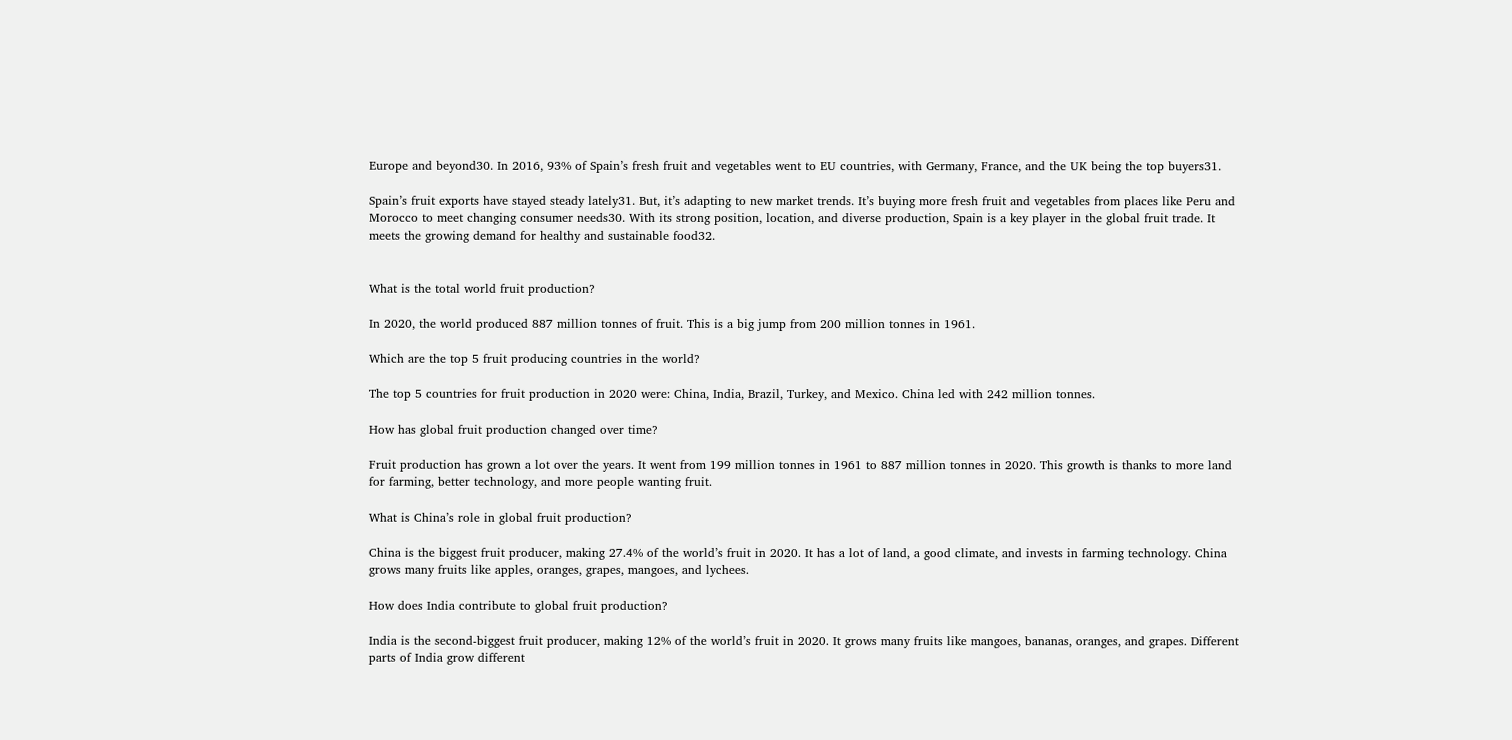Europe and beyond30. In 2016, 93% of Spain’s fresh fruit and vegetables went to EU countries, with Germany, France, and the UK being the top buyers31.

Spain’s fruit exports have stayed steady lately31. But, it’s adapting to new market trends. It’s buying more fresh fruit and vegetables from places like Peru and Morocco to meet changing consumer needs30. With its strong position, location, and diverse production, Spain is a key player in the global fruit trade. It meets the growing demand for healthy and sustainable food32.


What is the total world fruit production?

In 2020, the world produced 887 million tonnes of fruit. This is a big jump from 200 million tonnes in 1961.

Which are the top 5 fruit producing countries in the world?

The top 5 countries for fruit production in 2020 were: China, India, Brazil, Turkey, and Mexico. China led with 242 million tonnes.

How has global fruit production changed over time?

Fruit production has grown a lot over the years. It went from 199 million tonnes in 1961 to 887 million tonnes in 2020. This growth is thanks to more land for farming, better technology, and more people wanting fruit.

What is China’s role in global fruit production?

China is the biggest fruit producer, making 27.4% of the world’s fruit in 2020. It has a lot of land, a good climate, and invests in farming technology. China grows many fruits like apples, oranges, grapes, mangoes, and lychees.

How does India contribute to global fruit production?

India is the second-biggest fruit producer, making 12% of the world’s fruit in 2020. It grows many fruits like mangoes, bananas, oranges, and grapes. Different parts of India grow different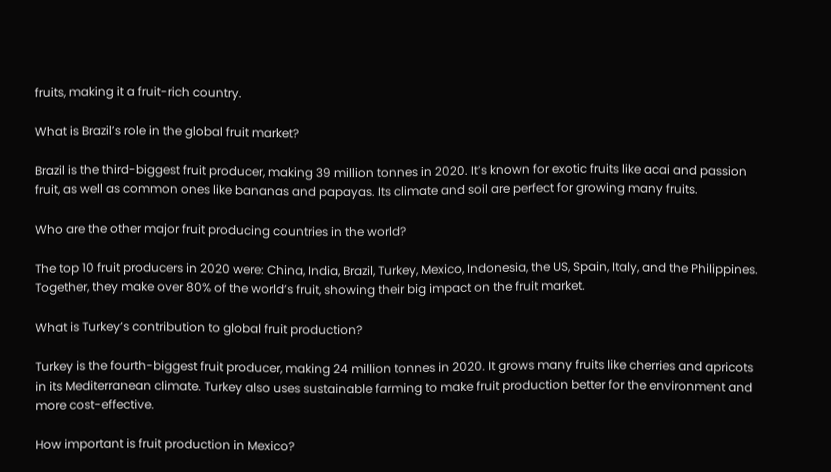fruits, making it a fruit-rich country.

What is Brazil’s role in the global fruit market?

Brazil is the third-biggest fruit producer, making 39 million tonnes in 2020. It’s known for exotic fruits like acai and passion fruit, as well as common ones like bananas and papayas. Its climate and soil are perfect for growing many fruits.

Who are the other major fruit producing countries in the world?

The top 10 fruit producers in 2020 were: China, India, Brazil, Turkey, Mexico, Indonesia, the US, Spain, Italy, and the Philippines. Together, they make over 80% of the world’s fruit, showing their big impact on the fruit market.

What is Turkey’s contribution to global fruit production?

Turkey is the fourth-biggest fruit producer, making 24 million tonnes in 2020. It grows many fruits like cherries and apricots in its Mediterranean climate. Turkey also uses sustainable farming to make fruit production better for the environment and more cost-effective.

How important is fruit production in Mexico?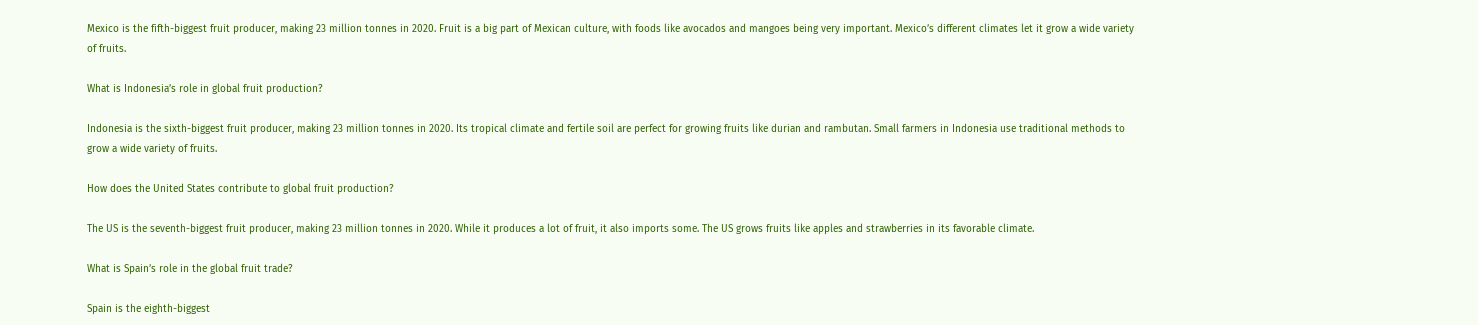Mexico is the fifth-biggest fruit producer, making 23 million tonnes in 2020. Fruit is a big part of Mexican culture, with foods like avocados and mangoes being very important. Mexico’s different climates let it grow a wide variety of fruits.

What is Indonesia’s role in global fruit production?

Indonesia is the sixth-biggest fruit producer, making 23 million tonnes in 2020. Its tropical climate and fertile soil are perfect for growing fruits like durian and rambutan. Small farmers in Indonesia use traditional methods to grow a wide variety of fruits.

How does the United States contribute to global fruit production?

The US is the seventh-biggest fruit producer, making 23 million tonnes in 2020. While it produces a lot of fruit, it also imports some. The US grows fruits like apples and strawberries in its favorable climate.

What is Spain’s role in the global fruit trade?

Spain is the eighth-biggest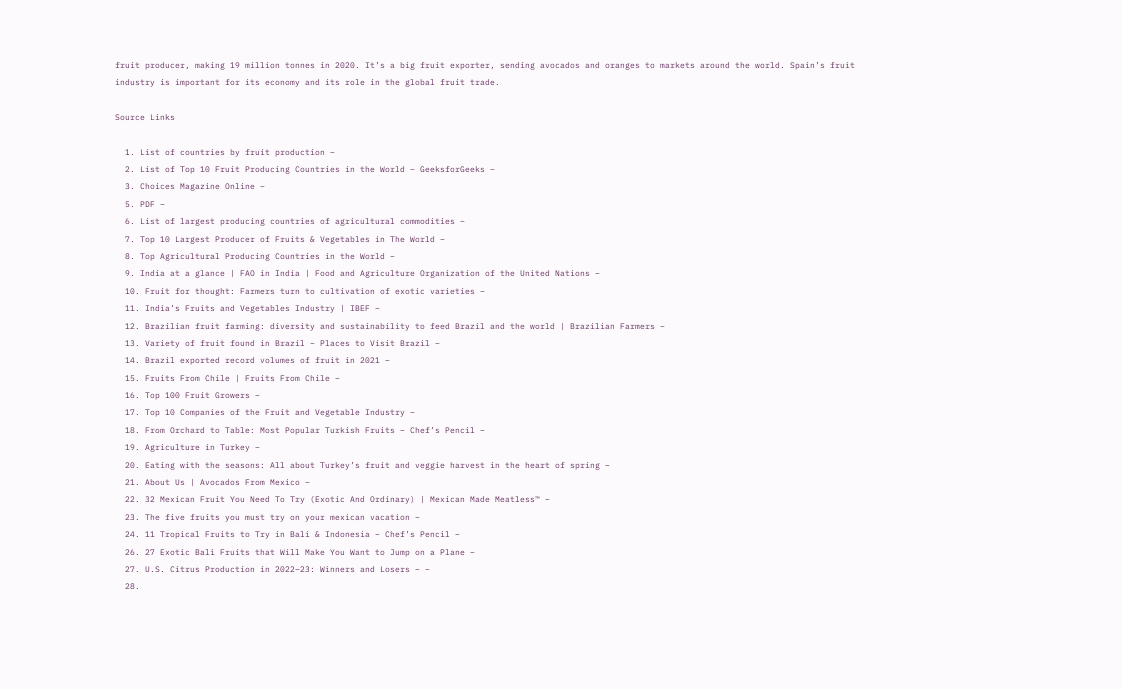fruit producer, making 19 million tonnes in 2020. It’s a big fruit exporter, sending avocados and oranges to markets around the world. Spain’s fruit industry is important for its economy and its role in the global fruit trade.

Source Links

  1. List of countries by fruit production –
  2. List of Top 10 Fruit Producing Countries in the World – GeeksforGeeks –
  3. Choices Magazine Online –
  5. PDF –
  6. List of largest producing countries of agricultural commodities –
  7. Top 10 Largest Producer of Fruits & Vegetables in The World –
  8. Top Agricultural Producing Countries in the World –
  9. India at a glance | FAO in India | Food and Agriculture Organization of the United Nations –
  10. Fruit for thought: Farmers turn to cultivation of exotic varieties –
  11. India’s Fruits and Vegetables Industry | IBEF –
  12. Brazilian fruit farming: diversity and sustainability to feed Brazil and the world | Brazilian Farmers –
  13. Variety of fruit found in Brazil – Places to Visit Brazil –
  14. Brazil exported record volumes of fruit in 2021 –
  15. Fruits From Chile | Fruits From Chile –
  16. Top 100 Fruit Growers –
  17. Top 10 Companies of the Fruit and Vegetable Industry –
  18. From Orchard to Table: Most Popular Turkish Fruits – Chef’s Pencil –
  19. Agriculture in Turkey –
  20. Eating with the seasons: All about Turkey’s fruit and veggie harvest in the heart of spring –
  21. About Us | Avocados From Mexico –
  22. 32 Mexican Fruit You Need To Try (Exotic And Ordinary) | Mexican Made Meatless™ –
  23. The five fruits you must try on your mexican vacation –
  24. 11 Tropical Fruits to Try in Bali & Indonesia – Chef’s Pencil –
  26. 27 Exotic Bali Fruits that Will Make You Want to Jump on a Plane –
  27. U.S. Citrus Production in 2022–23: Winners and Losers – –
  28.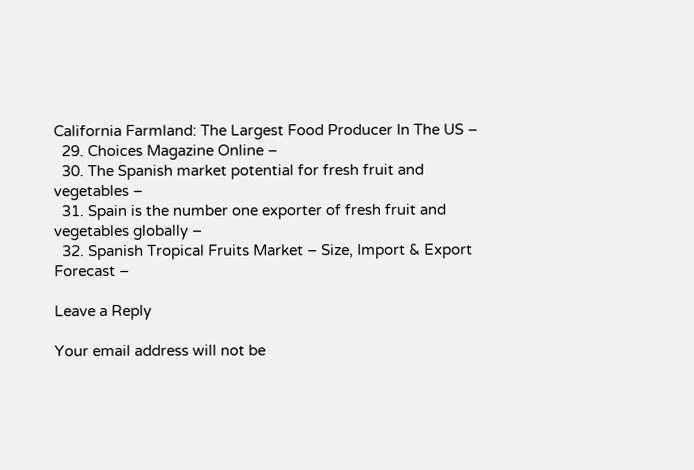California Farmland: The Largest Food Producer In The US –
  29. Choices Magazine Online –
  30. The Spanish market potential for fresh fruit and vegetables –
  31. Spain is the number one exporter of fresh fruit and vegetables globally –
  32. Spanish Tropical Fruits Market – Size, Import & Export Forecast –

Leave a Reply

Your email address will not be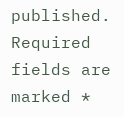published. Required fields are marked *